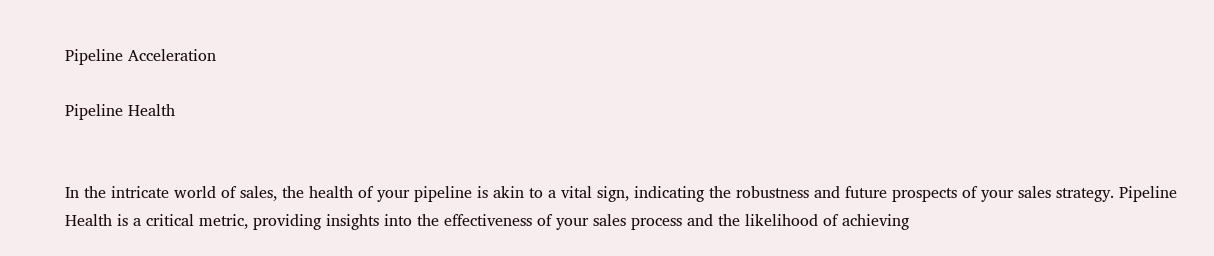Pipeline Acceleration

Pipeline Health


In the intricate world of sales, the health of your pipeline is akin to a vital sign, indicating the robustness and future prospects of your sales strategy. Pipeline Health is a critical metric, providing insights into the effectiveness of your sales process and the likelihood of achieving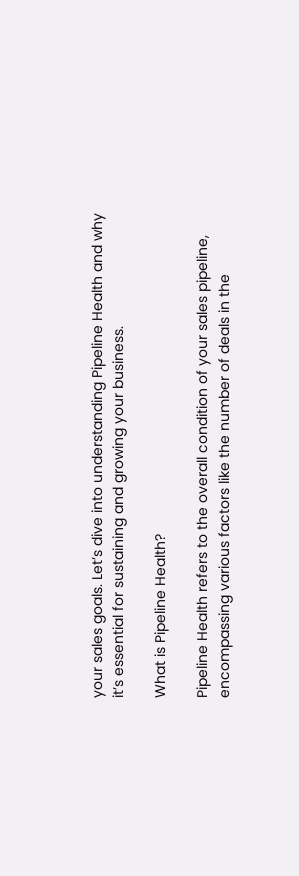your sales goals. Let’s dive into understanding Pipeline Health and why it’s essential for sustaining and growing your business.

What is Pipeline Health?

Pipeline Health refers to the overall condition of your sales pipeline, encompassing various factors like the number of deals in the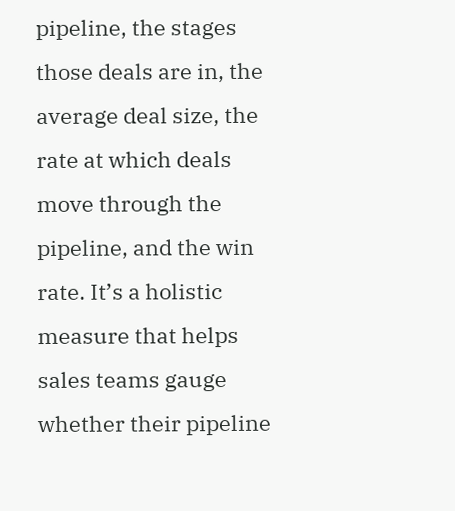pipeline, the stages those deals are in, the average deal size, the rate at which deals move through the pipeline, and the win rate. It’s a holistic measure that helps sales teams gauge whether their pipeline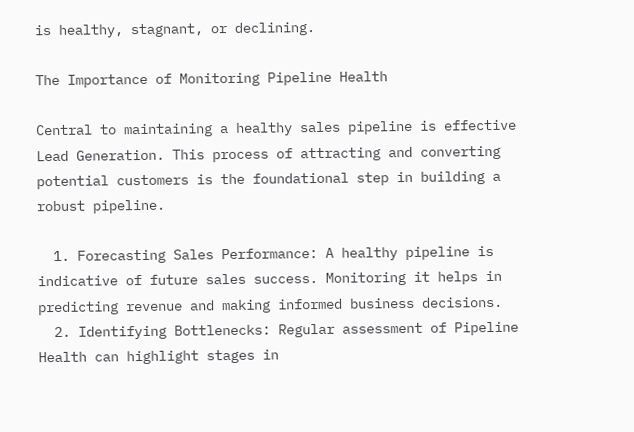is healthy, stagnant, or declining.

The Importance of Monitoring Pipeline Health

Central to maintaining a healthy sales pipeline is effective Lead Generation. This process of attracting and converting potential customers is the foundational step in building a robust pipeline.

  1. Forecasting Sales Performance: A healthy pipeline is indicative of future sales success. Monitoring it helps in predicting revenue and making informed business decisions.
  2. Identifying Bottlenecks: Regular assessment of Pipeline Health can highlight stages in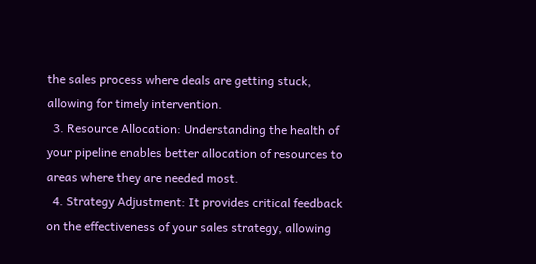the sales process where deals are getting stuck, allowing for timely intervention.
  3. Resource Allocation: Understanding the health of your pipeline enables better allocation of resources to areas where they are needed most.
  4. Strategy Adjustment: It provides critical feedback on the effectiveness of your sales strategy, allowing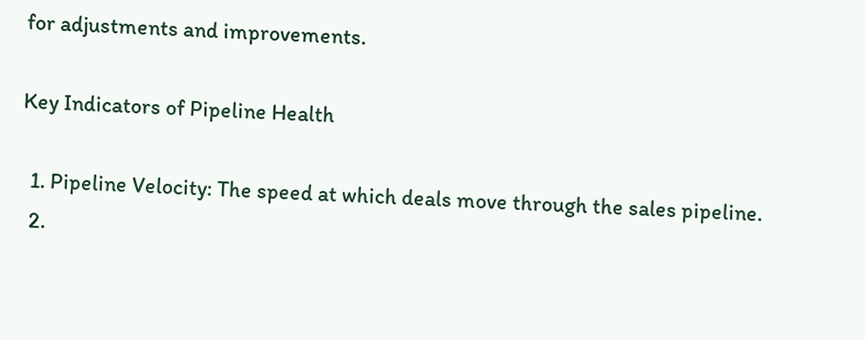for adjustments and improvements.

Key Indicators of Pipeline Health

  1. Pipeline Velocity: The speed at which deals move through the sales pipeline.
  2.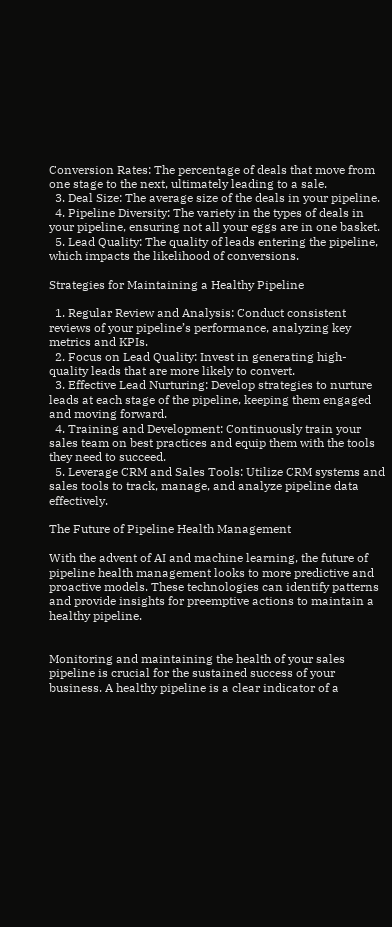Conversion Rates: The percentage of deals that move from one stage to the next, ultimately leading to a sale.
  3. Deal Size: The average size of the deals in your pipeline.
  4. Pipeline Diversity: The variety in the types of deals in your pipeline, ensuring not all your eggs are in one basket.
  5. Lead Quality: The quality of leads entering the pipeline, which impacts the likelihood of conversions.

Strategies for Maintaining a Healthy Pipeline

  1. Regular Review and Analysis: Conduct consistent reviews of your pipeline’s performance, analyzing key metrics and KPIs.
  2. Focus on Lead Quality: Invest in generating high-quality leads that are more likely to convert.
  3. Effective Lead Nurturing: Develop strategies to nurture leads at each stage of the pipeline, keeping them engaged and moving forward.
  4. Training and Development: Continuously train your sales team on best practices and equip them with the tools they need to succeed.
  5. Leverage CRM and Sales Tools: Utilize CRM systems and sales tools to track, manage, and analyze pipeline data effectively.

The Future of Pipeline Health Management

With the advent of AI and machine learning, the future of pipeline health management looks to more predictive and proactive models. These technologies can identify patterns and provide insights for preemptive actions to maintain a healthy pipeline.


Monitoring and maintaining the health of your sales pipeline is crucial for the sustained success of your business. A healthy pipeline is a clear indicator of a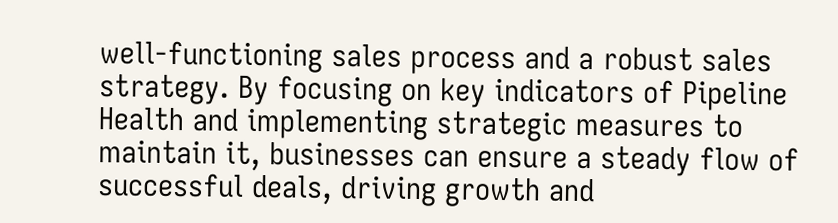well-functioning sales process and a robust sales strategy. By focusing on key indicators of Pipeline Health and implementing strategic measures to maintain it, businesses can ensure a steady flow of successful deals, driving growth and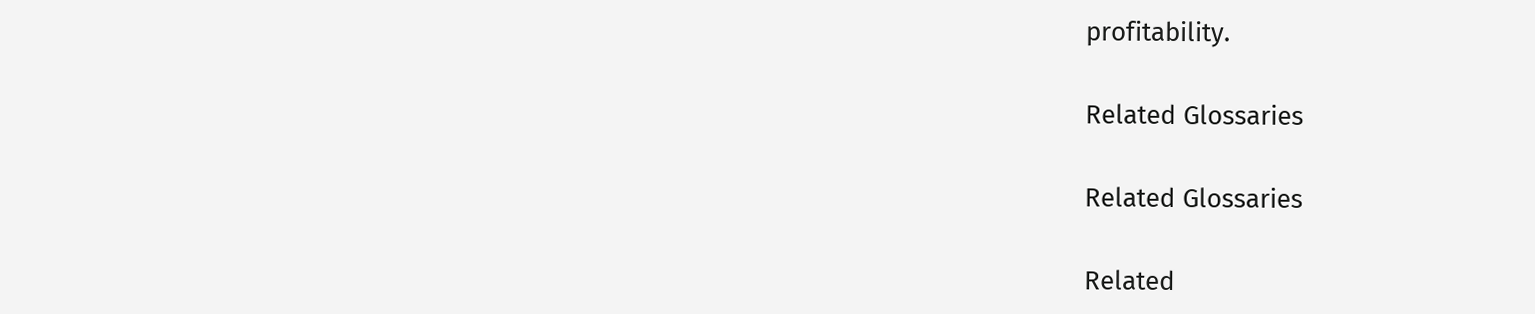profitability.

Related Glossaries

Related Glossaries

Related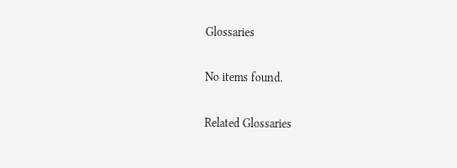Glossaries

No items found.

Related Glossaries